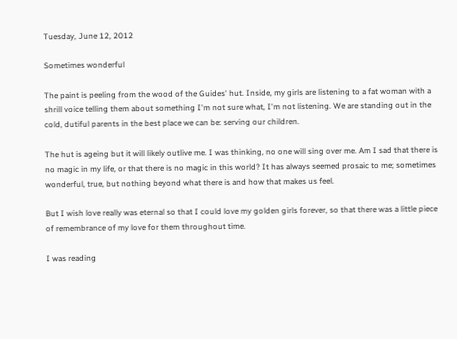Tuesday, June 12, 2012

Sometimes wonderful

The paint is peeling from the wood of the Guides' hut. Inside, my girls are listening to a fat woman with a shrill voice telling them about something I'm not sure what, I'm not listening. We are standing out in the cold, dutiful parents in the best place we can be: serving our children.

The hut is ageing but it will likely outlive me. I was thinking, no one will sing over me. Am I sad that there is no magic in my life, or that there is no magic in this world? It has always seemed prosaic to me; sometimes wonderful, true, but nothing beyond what there is and how that makes us feel.

But I wish love really was eternal so that I could love my golden girls forever, so that there was a little piece of remembrance of my love for them throughout time.

I was reading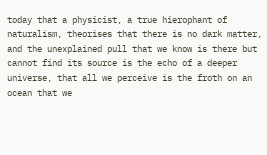today that a physicist, a true hierophant of naturalism, theorises that there is no dark matter, and the unexplained pull that we know is there but cannot find its source is the echo of a deeper universe, that all we perceive is the froth on an ocean that we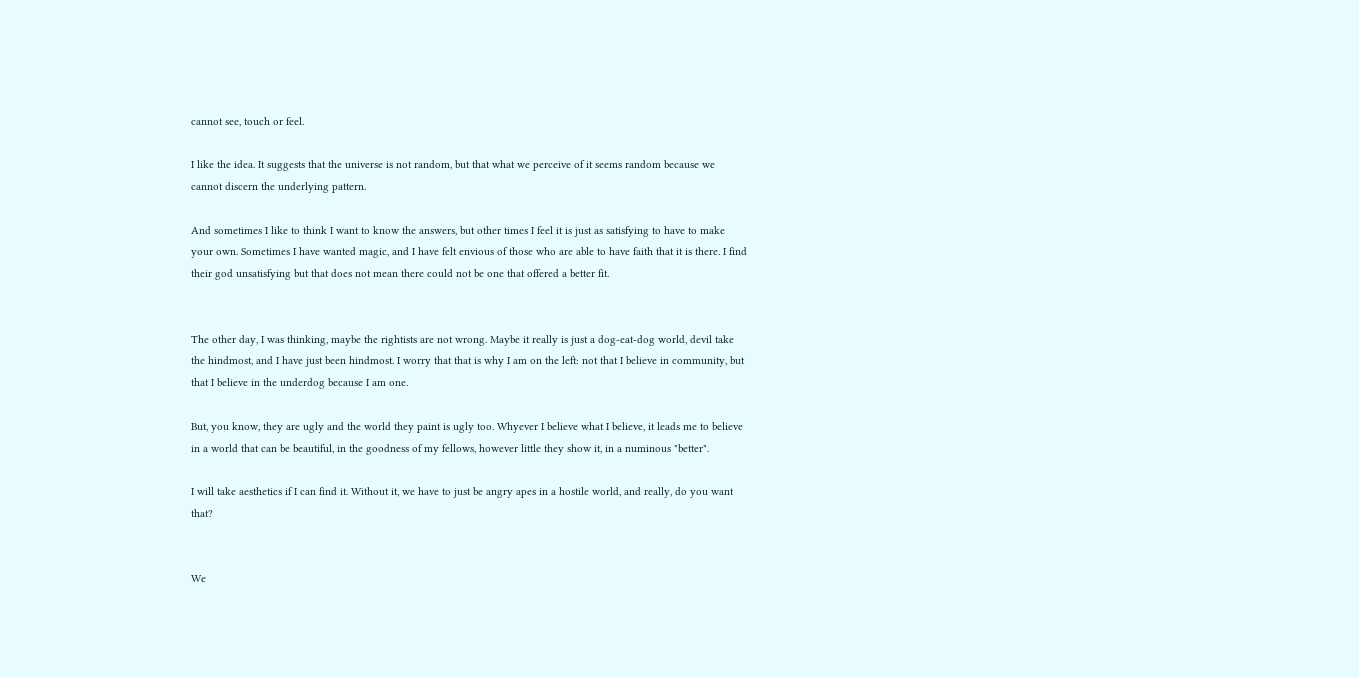cannot see, touch or feel.

I like the idea. It suggests that the universe is not random, but that what we perceive of it seems random because we cannot discern the underlying pattern.

And sometimes I like to think I want to know the answers, but other times I feel it is just as satisfying to have to make your own. Sometimes I have wanted magic, and I have felt envious of those who are able to have faith that it is there. I find their god unsatisfying but that does not mean there could not be one that offered a better fit.


The other day, I was thinking, maybe the rightists are not wrong. Maybe it really is just a dog-eat-dog world, devil take the hindmost, and I have just been hindmost. I worry that that is why I am on the left: not that I believe in community, but that I believe in the underdog because I am one.

But, you know, they are ugly and the world they paint is ugly too. Whyever I believe what I believe, it leads me to believe in a world that can be beautiful, in the goodness of my fellows, however little they show it, in a numinous "better".

I will take aesthetics if I can find it. Without it, we have to just be angry apes in a hostile world, and really, do you want that?


We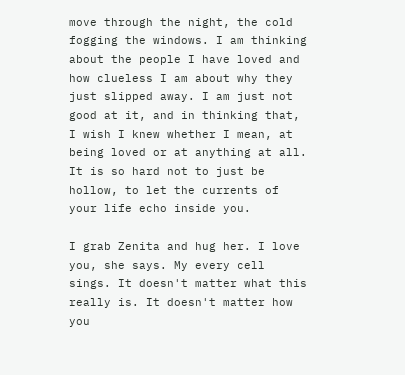move through the night, the cold fogging the windows. I am thinking about the people I have loved and how clueless I am about why they just slipped away. I am just not good at it, and in thinking that, I wish I knew whether I mean, at being loved or at anything at all. It is so hard not to just be hollow, to let the currents of your life echo inside you.

I grab Zenita and hug her. I love you, she says. My every cell sings. It doesn't matter what this really is. It doesn't matter how you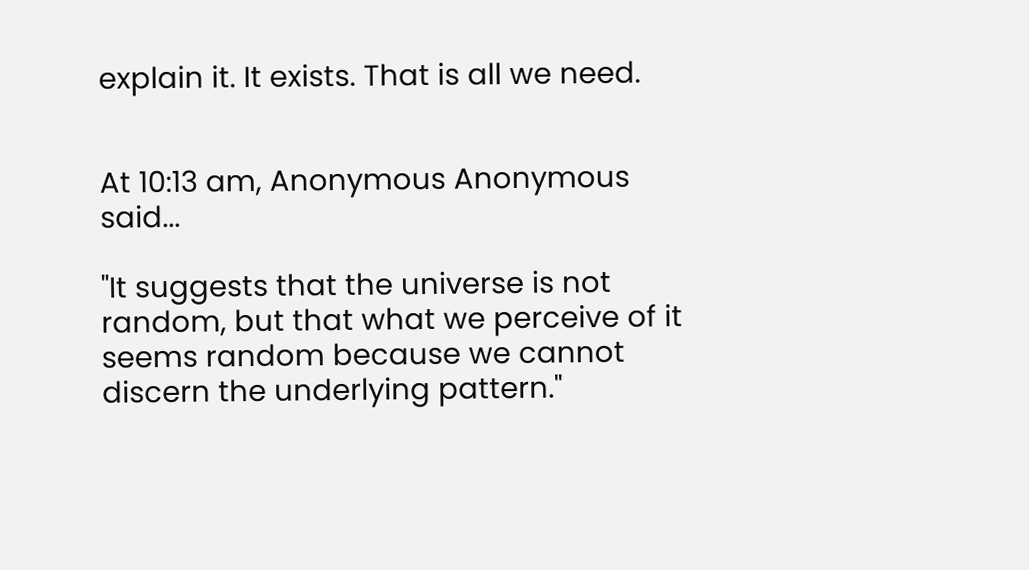explain it. It exists. That is all we need.


At 10:13 am, Anonymous Anonymous said...

"It suggests that the universe is not random, but that what we perceive of it seems random because we cannot discern the underlying pattern."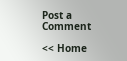Post a Comment

<< Home